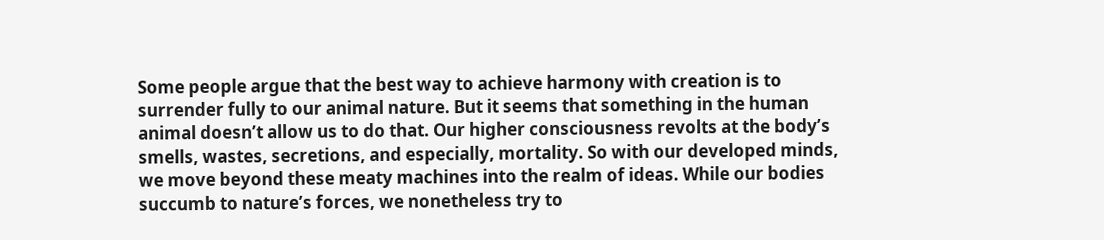Some people argue that the best way to achieve harmony with creation is to surrender fully to our animal nature. But it seems that something in the human animal doesn’t allow us to do that. Our higher consciousness revolts at the body’s smells, wastes, secretions, and especially, mortality. So with our developed minds, we move beyond these meaty machines into the realm of ideas. While our bodies succumb to nature’s forces, we nonetheless try to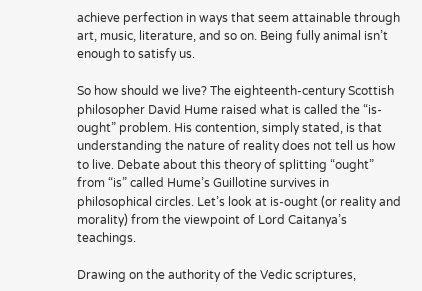achieve perfection in ways that seem attainable through art, music, literature, and so on. Being fully animal isn’t enough to satisfy us.

So how should we live? The eighteenth-century Scottish philosopher David Hume raised what is called the “is-ought” problem. His contention, simply stated, is that understanding the nature of reality does not tell us how to live. Debate about this theory of splitting “ought” from “is” called Hume’s Guillotine survives in philosophical circles. Let’s look at is-ought (or reality and morality) from the viewpoint of Lord Caitanya’s teachings.

Drawing on the authority of the Vedic scriptures,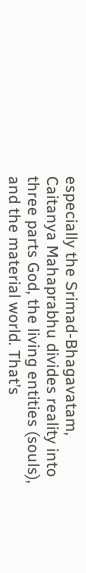especially the Srimad-Bhagavatam, Caitanya Mahaprabhu divides reality into three parts God, the living entities (souls), and the material world. That’s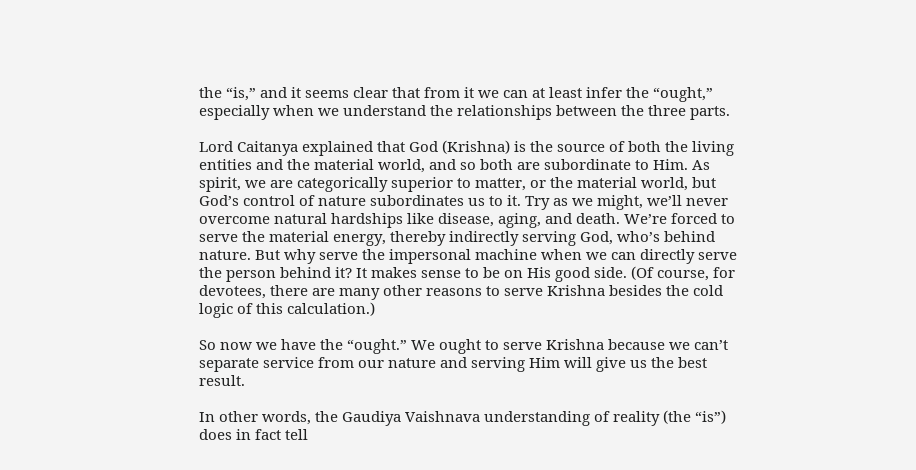the “is,” and it seems clear that from it we can at least infer the “ought,” especially when we understand the relationships between the three parts.

Lord Caitanya explained that God (Krishna) is the source of both the living entities and the material world, and so both are subordinate to Him. As spirit, we are categorically superior to matter, or the material world, but God’s control of nature subordinates us to it. Try as we might, we’ll never overcome natural hardships like disease, aging, and death. We’re forced to serve the material energy, thereby indirectly serving God, who’s behind nature. But why serve the impersonal machine when we can directly serve the person behind it? It makes sense to be on His good side. (Of course, for devotees, there are many other reasons to serve Krishna besides the cold logic of this calculation.)

So now we have the “ought.” We ought to serve Krishna because we can’t separate service from our nature and serving Him will give us the best result.

In other words, the Gaudiya Vaishnava understanding of reality (the “is”) does in fact tell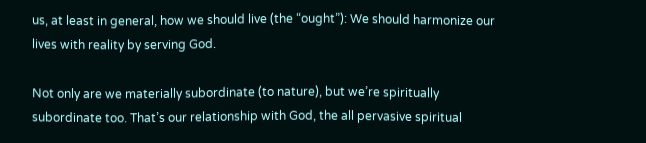us, at least in general, how we should live (the “ought”): We should harmonize our lives with reality by serving God.

Not only are we materially subordinate (to nature), but we’re spiritually subordinate too. That’s our relationship with God, the all pervasive spiritual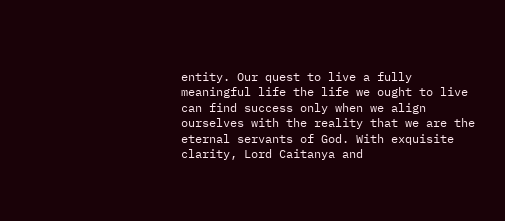entity. Our quest to live a fully meaningful life the life we ought to live can find success only when we align ourselves with the reality that we are the eternal servants of God. With exquisite clarity, Lord Caitanya and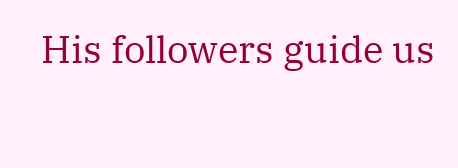His followers guide us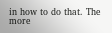in how to do that. The more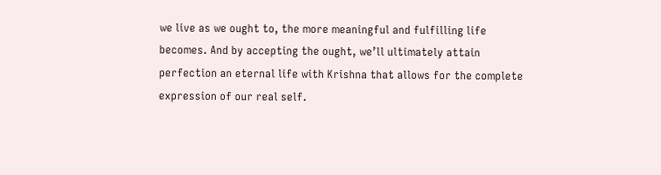we live as we ought to, the more meaningful and fulfilling life becomes. And by accepting the ought, we’ll ultimately attain perfection an eternal life with Krishna that allows for the complete expression of our real self.